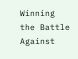Winning the Battle Against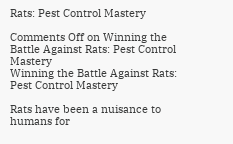Rats: Pest Control Mastery

Comments Off on Winning the Battle Against Rats: Pest Control Mastery
Winning the Battle Against Rats: Pest Control Mastery

Rats have been a nuisance to humans for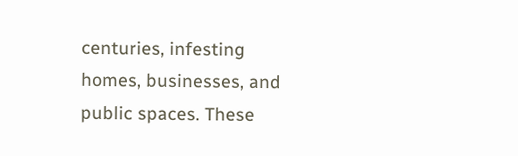centuries, infesting homes, businesses, and public spaces. These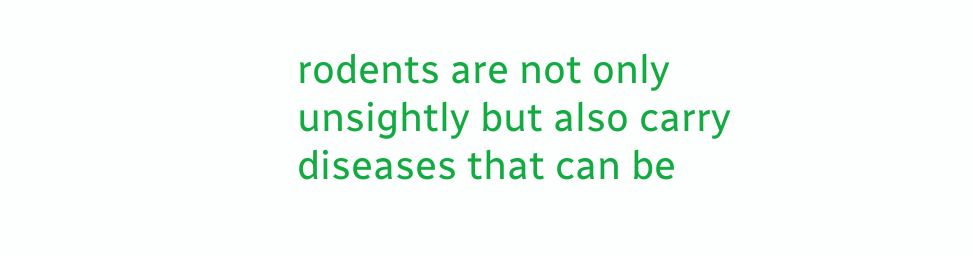rodents are not only unsightly but also carry diseases that can be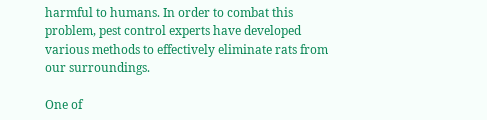harmful to humans. In order to combat this problem, pest control experts have developed various methods to effectively eliminate rats from our surroundings.

One of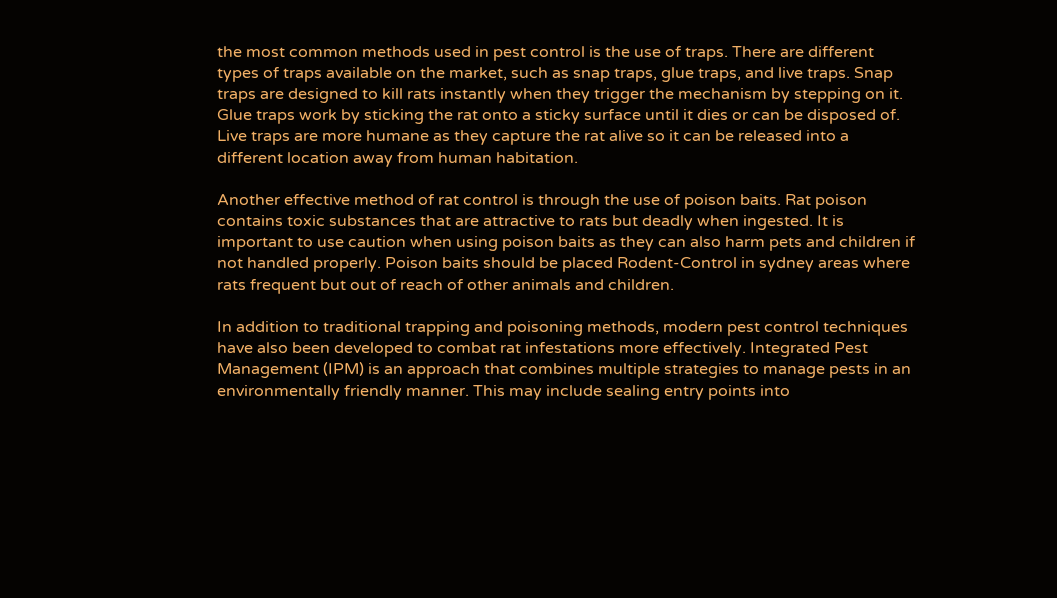the most common methods used in pest control is the use of traps. There are different types of traps available on the market, such as snap traps, glue traps, and live traps. Snap traps are designed to kill rats instantly when they trigger the mechanism by stepping on it. Glue traps work by sticking the rat onto a sticky surface until it dies or can be disposed of. Live traps are more humane as they capture the rat alive so it can be released into a different location away from human habitation.

Another effective method of rat control is through the use of poison baits. Rat poison contains toxic substances that are attractive to rats but deadly when ingested. It is important to use caution when using poison baits as they can also harm pets and children if not handled properly. Poison baits should be placed Rodent-Control in sydney areas where rats frequent but out of reach of other animals and children.

In addition to traditional trapping and poisoning methods, modern pest control techniques have also been developed to combat rat infestations more effectively. Integrated Pest Management (IPM) is an approach that combines multiple strategies to manage pests in an environmentally friendly manner. This may include sealing entry points into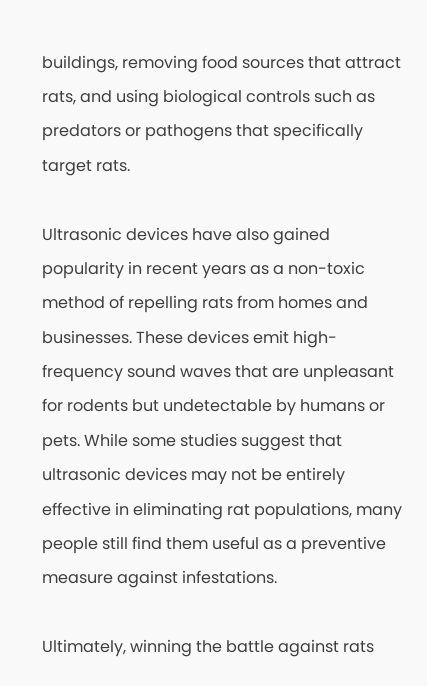buildings, removing food sources that attract rats, and using biological controls such as predators or pathogens that specifically target rats.

Ultrasonic devices have also gained popularity in recent years as a non-toxic method of repelling rats from homes and businesses. These devices emit high-frequency sound waves that are unpleasant for rodents but undetectable by humans or pets. While some studies suggest that ultrasonic devices may not be entirely effective in eliminating rat populations, many people still find them useful as a preventive measure against infestations.

Ultimately, winning the battle against rats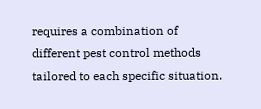requires a combination of different pest control methods tailored to each specific situation.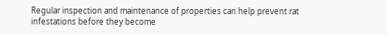Regular inspection and maintenance of properties can help prevent rat infestations before they become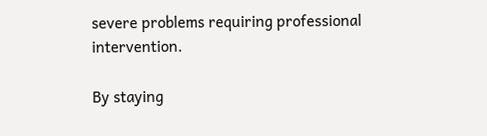severe problems requiring professional intervention.

By staying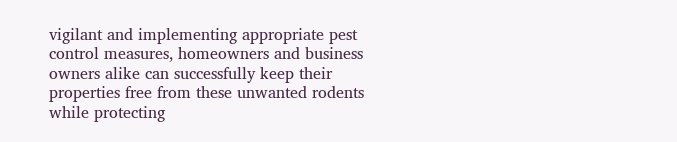vigilant and implementing appropriate pest control measures, homeowners and business owners alike can successfully keep their properties free from these unwanted rodents while protecting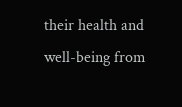their health and well-being from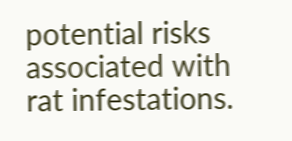potential risks associated with rat infestations.